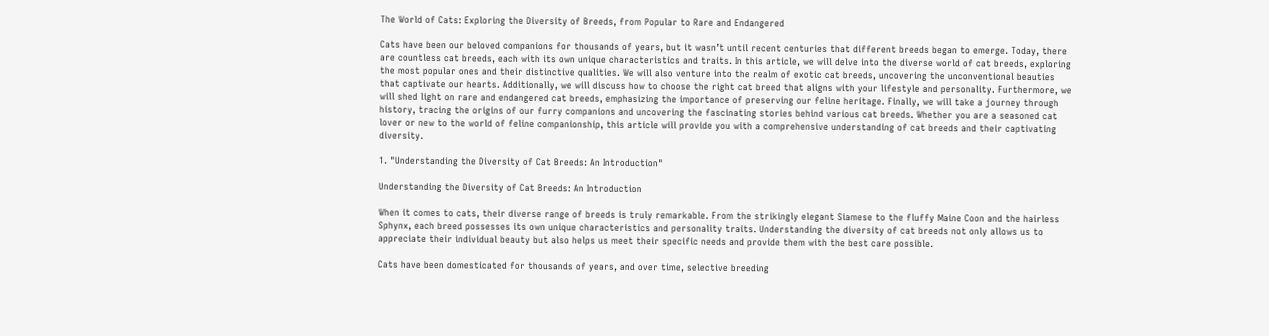The World of Cats: Exploring the Diversity of Breeds, from Popular to Rare and Endangered

Cats have been our beloved companions for thousands of years, but it wasn’t until recent centuries that different breeds began to emerge. Today, there are countless cat breeds, each with its own unique characteristics and traits. In this article, we will delve into the diverse world of cat breeds, exploring the most popular ones and their distinctive qualities. We will also venture into the realm of exotic cat breeds, uncovering the unconventional beauties that captivate our hearts. Additionally, we will discuss how to choose the right cat breed that aligns with your lifestyle and personality. Furthermore, we will shed light on rare and endangered cat breeds, emphasizing the importance of preserving our feline heritage. Finally, we will take a journey through history, tracing the origins of our furry companions and uncovering the fascinating stories behind various cat breeds. Whether you are a seasoned cat lover or new to the world of feline companionship, this article will provide you with a comprehensive understanding of cat breeds and their captivating diversity.

1. "Understanding the Diversity of Cat Breeds: An Introduction"

Understanding the Diversity of Cat Breeds: An Introduction

When it comes to cats, their diverse range of breeds is truly remarkable. From the strikingly elegant Siamese to the fluffy Maine Coon and the hairless Sphynx, each breed possesses its own unique characteristics and personality traits. Understanding the diversity of cat breeds not only allows us to appreciate their individual beauty but also helps us meet their specific needs and provide them with the best care possible.

Cats have been domesticated for thousands of years, and over time, selective breeding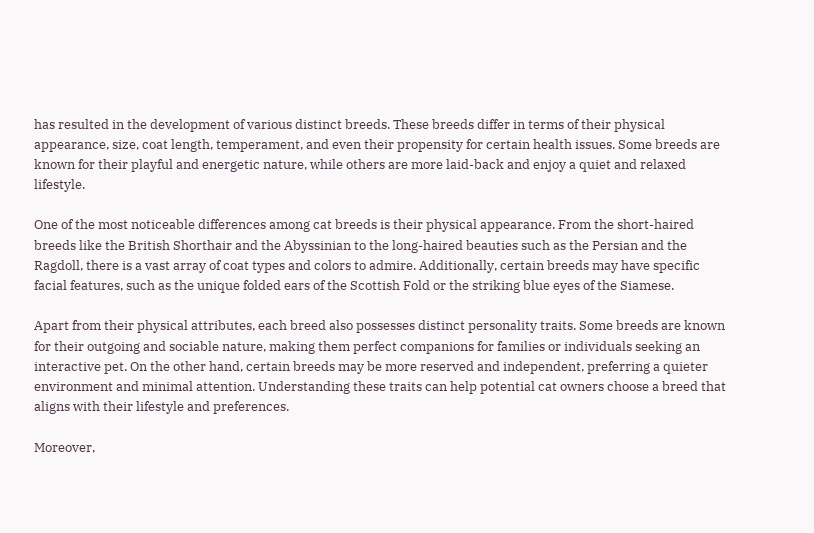has resulted in the development of various distinct breeds. These breeds differ in terms of their physical appearance, size, coat length, temperament, and even their propensity for certain health issues. Some breeds are known for their playful and energetic nature, while others are more laid-back and enjoy a quiet and relaxed lifestyle.

One of the most noticeable differences among cat breeds is their physical appearance. From the short-haired breeds like the British Shorthair and the Abyssinian to the long-haired beauties such as the Persian and the Ragdoll, there is a vast array of coat types and colors to admire. Additionally, certain breeds may have specific facial features, such as the unique folded ears of the Scottish Fold or the striking blue eyes of the Siamese.

Apart from their physical attributes, each breed also possesses distinct personality traits. Some breeds are known for their outgoing and sociable nature, making them perfect companions for families or individuals seeking an interactive pet. On the other hand, certain breeds may be more reserved and independent, preferring a quieter environment and minimal attention. Understanding these traits can help potential cat owners choose a breed that aligns with their lifestyle and preferences.

Moreover,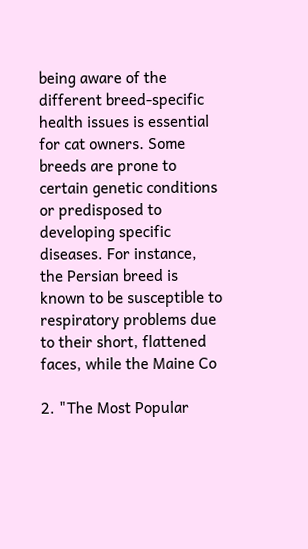being aware of the different breed-specific health issues is essential for cat owners. Some breeds are prone to certain genetic conditions or predisposed to developing specific diseases. For instance, the Persian breed is known to be susceptible to respiratory problems due to their short, flattened faces, while the Maine Co

2. "The Most Popular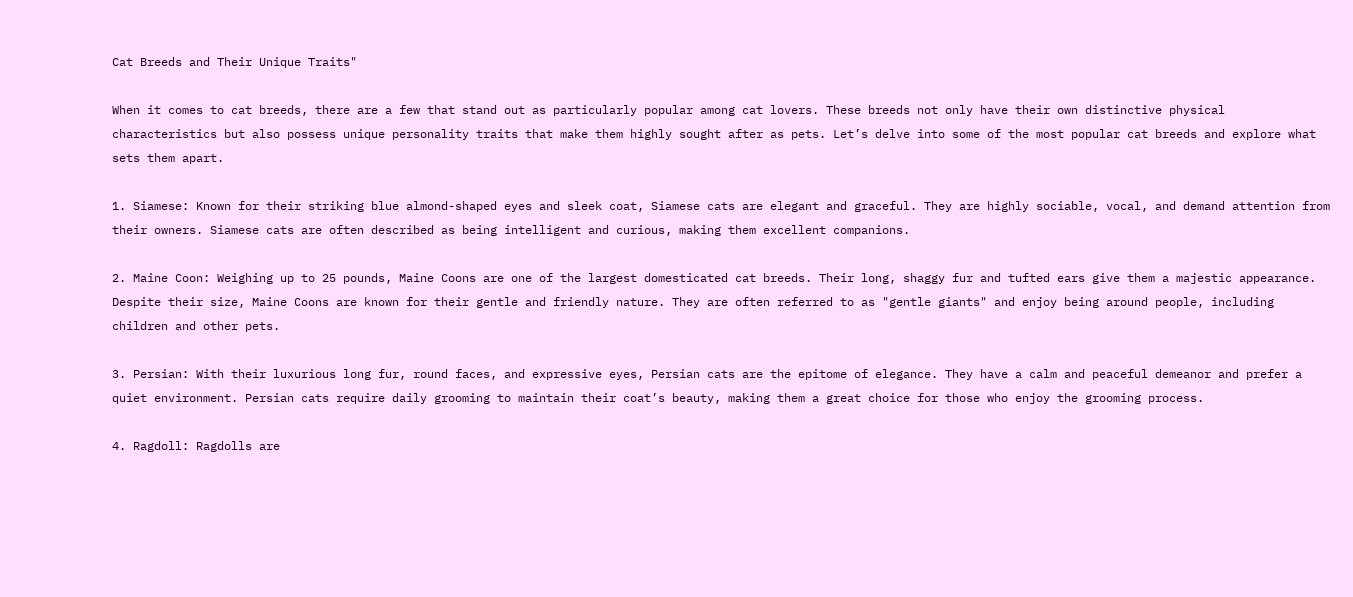Cat Breeds and Their Unique Traits"

When it comes to cat breeds, there are a few that stand out as particularly popular among cat lovers. These breeds not only have their own distinctive physical characteristics but also possess unique personality traits that make them highly sought after as pets. Let’s delve into some of the most popular cat breeds and explore what sets them apart.

1. Siamese: Known for their striking blue almond-shaped eyes and sleek coat, Siamese cats are elegant and graceful. They are highly sociable, vocal, and demand attention from their owners. Siamese cats are often described as being intelligent and curious, making them excellent companions.

2. Maine Coon: Weighing up to 25 pounds, Maine Coons are one of the largest domesticated cat breeds. Their long, shaggy fur and tufted ears give them a majestic appearance. Despite their size, Maine Coons are known for their gentle and friendly nature. They are often referred to as "gentle giants" and enjoy being around people, including children and other pets.

3. Persian: With their luxurious long fur, round faces, and expressive eyes, Persian cats are the epitome of elegance. They have a calm and peaceful demeanor and prefer a quiet environment. Persian cats require daily grooming to maintain their coat’s beauty, making them a great choice for those who enjoy the grooming process.

4. Ragdoll: Ragdolls are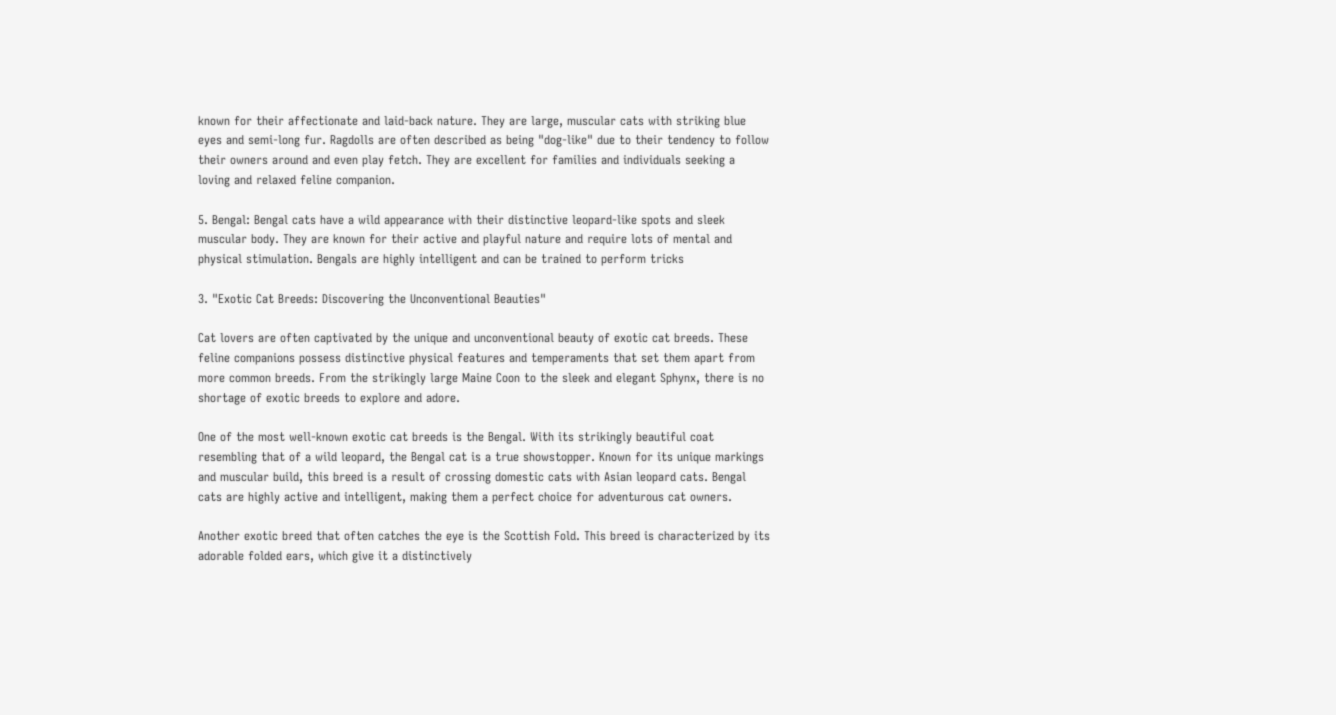known for their affectionate and laid-back nature. They are large, muscular cats with striking blue eyes and semi-long fur. Ragdolls are often described as being "dog-like" due to their tendency to follow their owners around and even play fetch. They are excellent for families and individuals seeking a loving and relaxed feline companion.

5. Bengal: Bengal cats have a wild appearance with their distinctive leopard-like spots and sleek muscular body. They are known for their active and playful nature and require lots of mental and physical stimulation. Bengals are highly intelligent and can be trained to perform tricks

3. "Exotic Cat Breeds: Discovering the Unconventional Beauties"

Cat lovers are often captivated by the unique and unconventional beauty of exotic cat breeds. These feline companions possess distinctive physical features and temperaments that set them apart from more common breeds. From the strikingly large Maine Coon to the sleek and elegant Sphynx, there is no shortage of exotic breeds to explore and adore.

One of the most well-known exotic cat breeds is the Bengal. With its strikingly beautiful coat resembling that of a wild leopard, the Bengal cat is a true showstopper. Known for its unique markings and muscular build, this breed is a result of crossing domestic cats with Asian leopard cats. Bengal cats are highly active and intelligent, making them a perfect choice for adventurous cat owners.

Another exotic breed that often catches the eye is the Scottish Fold. This breed is characterized by its adorable folded ears, which give it a distinctively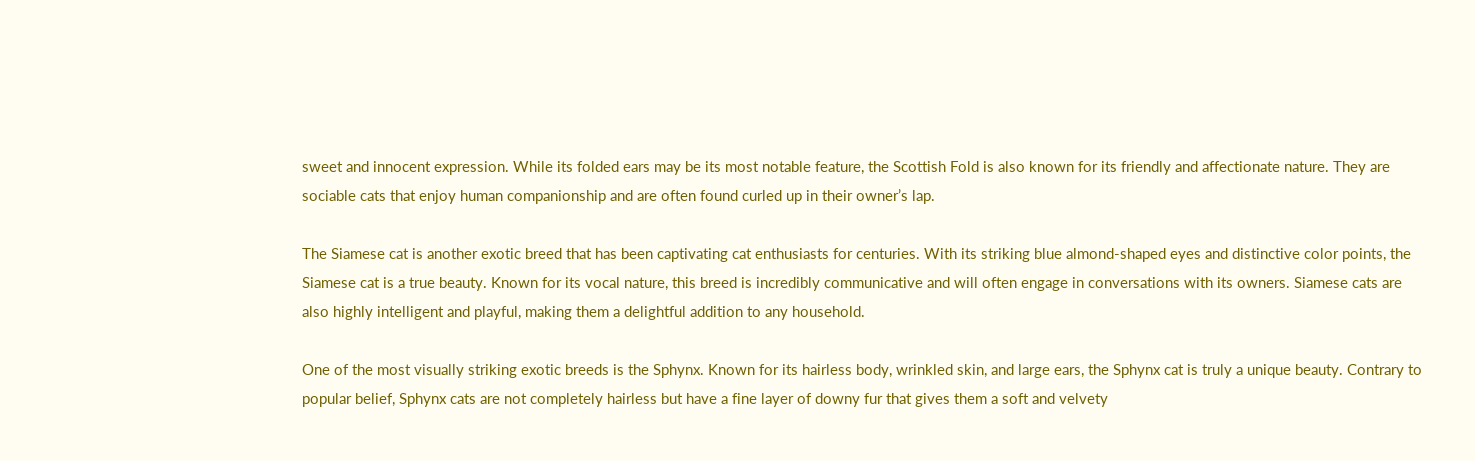sweet and innocent expression. While its folded ears may be its most notable feature, the Scottish Fold is also known for its friendly and affectionate nature. They are sociable cats that enjoy human companionship and are often found curled up in their owner’s lap.

The Siamese cat is another exotic breed that has been captivating cat enthusiasts for centuries. With its striking blue almond-shaped eyes and distinctive color points, the Siamese cat is a true beauty. Known for its vocal nature, this breed is incredibly communicative and will often engage in conversations with its owners. Siamese cats are also highly intelligent and playful, making them a delightful addition to any household.

One of the most visually striking exotic breeds is the Sphynx. Known for its hairless body, wrinkled skin, and large ears, the Sphynx cat is truly a unique beauty. Contrary to popular belief, Sphynx cats are not completely hairless but have a fine layer of downy fur that gives them a soft and velvety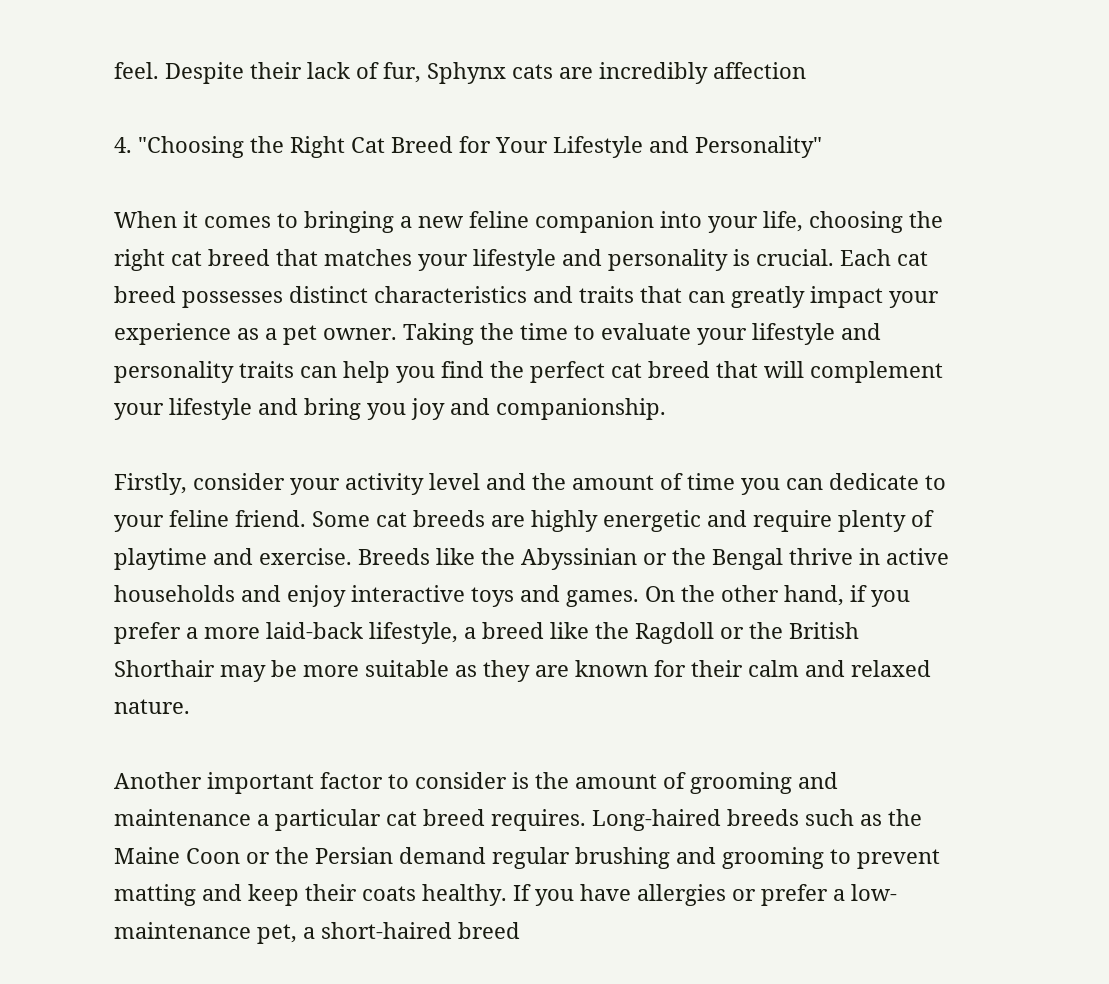feel. Despite their lack of fur, Sphynx cats are incredibly affection

4. "Choosing the Right Cat Breed for Your Lifestyle and Personality"

When it comes to bringing a new feline companion into your life, choosing the right cat breed that matches your lifestyle and personality is crucial. Each cat breed possesses distinct characteristics and traits that can greatly impact your experience as a pet owner. Taking the time to evaluate your lifestyle and personality traits can help you find the perfect cat breed that will complement your lifestyle and bring you joy and companionship.

Firstly, consider your activity level and the amount of time you can dedicate to your feline friend. Some cat breeds are highly energetic and require plenty of playtime and exercise. Breeds like the Abyssinian or the Bengal thrive in active households and enjoy interactive toys and games. On the other hand, if you prefer a more laid-back lifestyle, a breed like the Ragdoll or the British Shorthair may be more suitable as they are known for their calm and relaxed nature.

Another important factor to consider is the amount of grooming and maintenance a particular cat breed requires. Long-haired breeds such as the Maine Coon or the Persian demand regular brushing and grooming to prevent matting and keep their coats healthy. If you have allergies or prefer a low-maintenance pet, a short-haired breed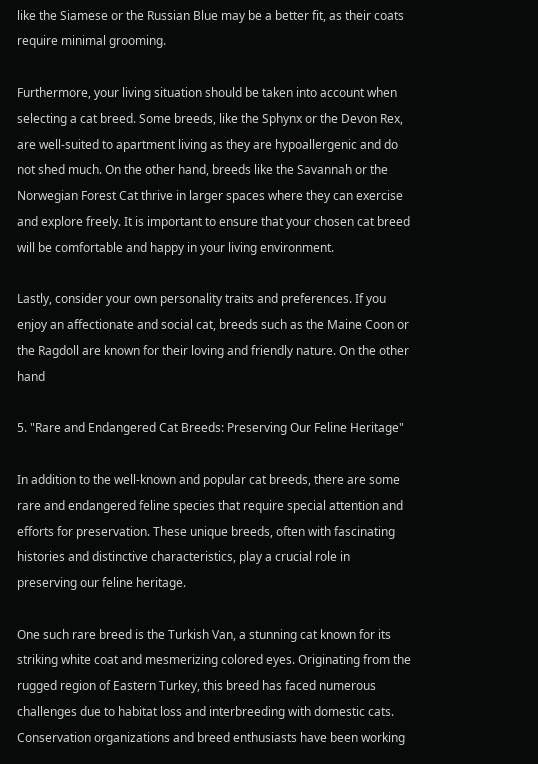like the Siamese or the Russian Blue may be a better fit, as their coats require minimal grooming.

Furthermore, your living situation should be taken into account when selecting a cat breed. Some breeds, like the Sphynx or the Devon Rex, are well-suited to apartment living as they are hypoallergenic and do not shed much. On the other hand, breeds like the Savannah or the Norwegian Forest Cat thrive in larger spaces where they can exercise and explore freely. It is important to ensure that your chosen cat breed will be comfortable and happy in your living environment.

Lastly, consider your own personality traits and preferences. If you enjoy an affectionate and social cat, breeds such as the Maine Coon or the Ragdoll are known for their loving and friendly nature. On the other hand

5. "Rare and Endangered Cat Breeds: Preserving Our Feline Heritage"

In addition to the well-known and popular cat breeds, there are some rare and endangered feline species that require special attention and efforts for preservation. These unique breeds, often with fascinating histories and distinctive characteristics, play a crucial role in preserving our feline heritage.

One such rare breed is the Turkish Van, a stunning cat known for its striking white coat and mesmerizing colored eyes. Originating from the rugged region of Eastern Turkey, this breed has faced numerous challenges due to habitat loss and interbreeding with domestic cats. Conservation organizations and breed enthusiasts have been working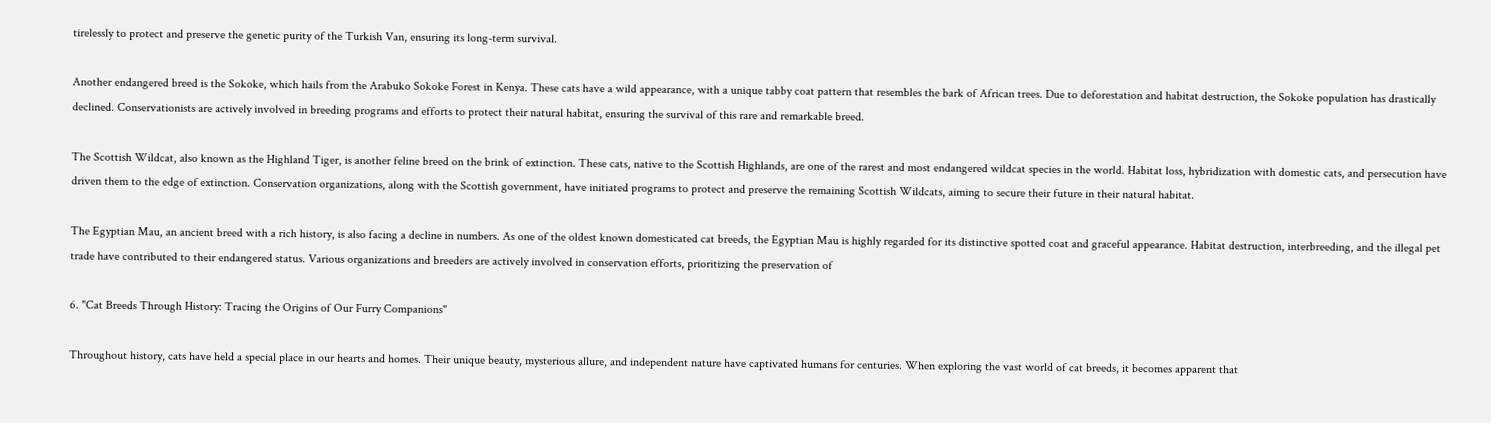tirelessly to protect and preserve the genetic purity of the Turkish Van, ensuring its long-term survival.

Another endangered breed is the Sokoke, which hails from the Arabuko Sokoke Forest in Kenya. These cats have a wild appearance, with a unique tabby coat pattern that resembles the bark of African trees. Due to deforestation and habitat destruction, the Sokoke population has drastically declined. Conservationists are actively involved in breeding programs and efforts to protect their natural habitat, ensuring the survival of this rare and remarkable breed.

The Scottish Wildcat, also known as the Highland Tiger, is another feline breed on the brink of extinction. These cats, native to the Scottish Highlands, are one of the rarest and most endangered wildcat species in the world. Habitat loss, hybridization with domestic cats, and persecution have driven them to the edge of extinction. Conservation organizations, along with the Scottish government, have initiated programs to protect and preserve the remaining Scottish Wildcats, aiming to secure their future in their natural habitat.

The Egyptian Mau, an ancient breed with a rich history, is also facing a decline in numbers. As one of the oldest known domesticated cat breeds, the Egyptian Mau is highly regarded for its distinctive spotted coat and graceful appearance. Habitat destruction, interbreeding, and the illegal pet trade have contributed to their endangered status. Various organizations and breeders are actively involved in conservation efforts, prioritizing the preservation of

6. "Cat Breeds Through History: Tracing the Origins of Our Furry Companions"

Throughout history, cats have held a special place in our hearts and homes. Their unique beauty, mysterious allure, and independent nature have captivated humans for centuries. When exploring the vast world of cat breeds, it becomes apparent that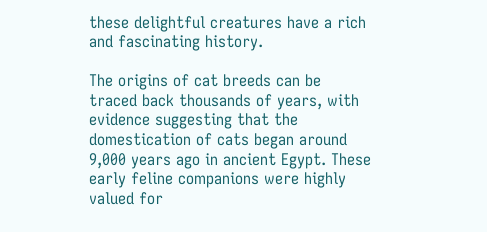these delightful creatures have a rich and fascinating history.

The origins of cat breeds can be traced back thousands of years, with evidence suggesting that the domestication of cats began around 9,000 years ago in ancient Egypt. These early feline companions were highly valued for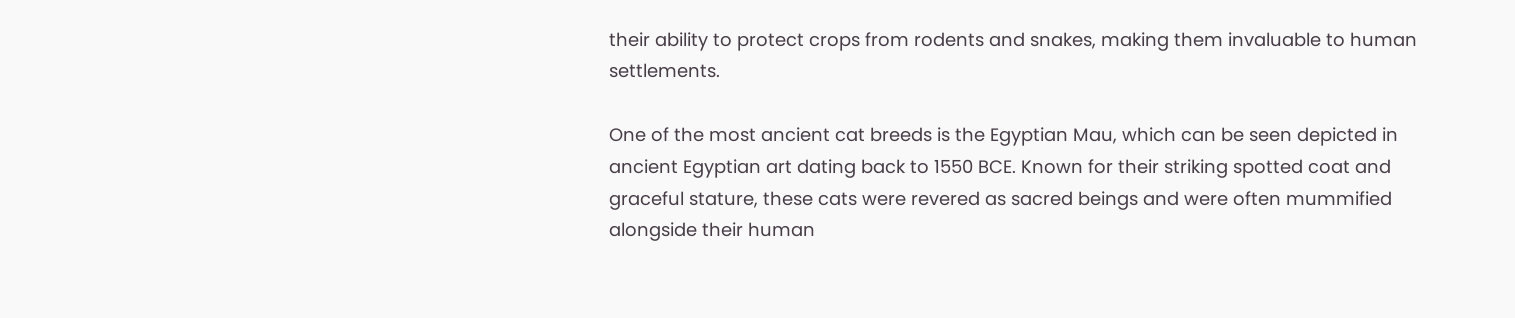their ability to protect crops from rodents and snakes, making them invaluable to human settlements.

One of the most ancient cat breeds is the Egyptian Mau, which can be seen depicted in ancient Egyptian art dating back to 1550 BCE. Known for their striking spotted coat and graceful stature, these cats were revered as sacred beings and were often mummified alongside their human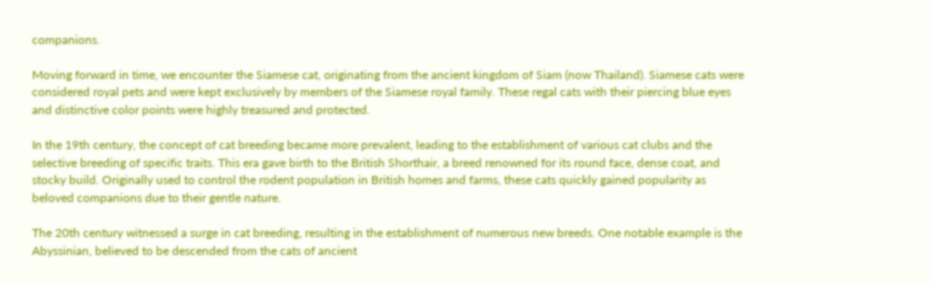companions.

Moving forward in time, we encounter the Siamese cat, originating from the ancient kingdom of Siam (now Thailand). Siamese cats were considered royal pets and were kept exclusively by members of the Siamese royal family. These regal cats with their piercing blue eyes and distinctive color points were highly treasured and protected.

In the 19th century, the concept of cat breeding became more prevalent, leading to the establishment of various cat clubs and the selective breeding of specific traits. This era gave birth to the British Shorthair, a breed renowned for its round face, dense coat, and stocky build. Originally used to control the rodent population in British homes and farms, these cats quickly gained popularity as beloved companions due to their gentle nature.

The 20th century witnessed a surge in cat breeding, resulting in the establishment of numerous new breeds. One notable example is the Abyssinian, believed to be descended from the cats of ancient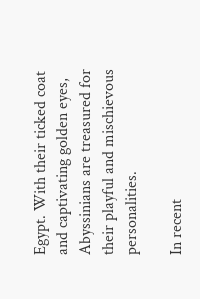Egypt. With their ticked coat and captivating golden eyes, Abyssinians are treasured for their playful and mischievous personalities.

In recent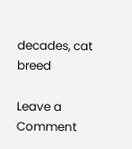decades, cat breed

Leave a Comment